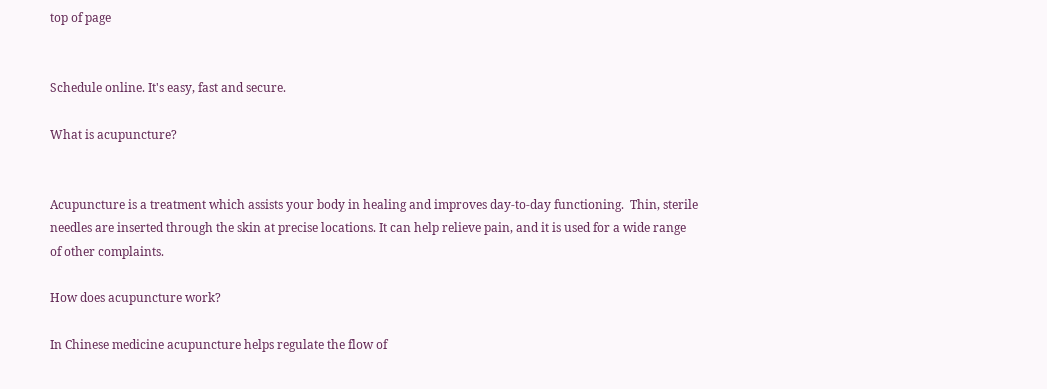top of page


Schedule online. It's easy, fast and secure.

What is acupuncture?


Acupuncture is a treatment which assists your body in healing and improves day-to-day functioning.  Thin, sterile needles are inserted through the skin at precise locations. It can help relieve pain, and it is used for a wide range of other complaints.

How does acupuncture work?

In Chinese medicine acupuncture helps regulate the flow of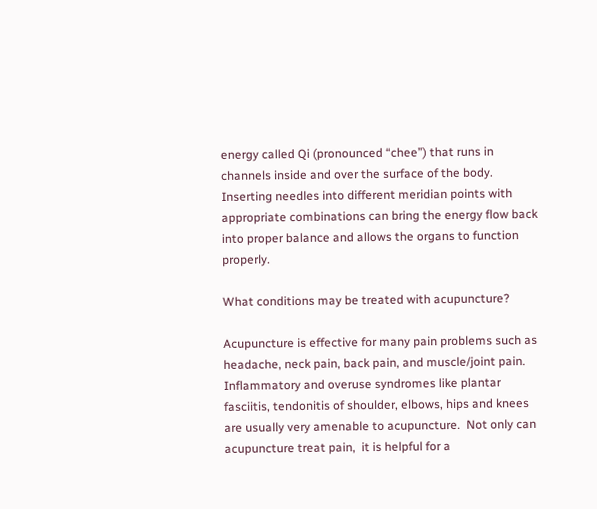energy called Qi (pronounced “chee”) that runs in channels inside and over the surface of the body.  Inserting needles into different meridian points with appropriate combinations can bring the energy flow back into proper balance and allows the organs to function properly.

What conditions may be treated with acupuncture?

Acupuncture is effective for many pain problems such as headache, neck pain, back pain, and muscle/joint pain. Inflammatory and overuse syndromes like plantar fasciitis, tendonitis of shoulder, elbows, hips and knees are usually very amenable to acupuncture.  Not only can acupuncture treat pain,  it is helpful for a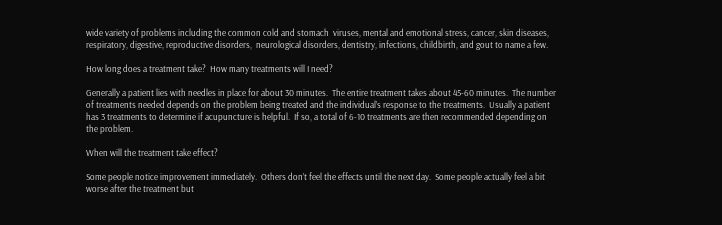wide variety of problems including the common cold and stomach  viruses, mental and emotional stress, cancer, skin diseases, respiratory, digestive, reproductive disorders,  neurological disorders, dentistry, infections, childbirth, and gout to name a few.

How long does a treatment take?  How many treatments will I need?

Generally a patient lies with needles in place for about 30 minutes.  The entire treatment takes about 45-60 minutes.  The number of treatments needed depends on the problem being treated and the individual’s response to the treatments.  Usually a patient has 3 treatments to determine if acupuncture is helpful.  If so, a total of 6-10 treatments are then recommended depending on the problem.

When will the treatment take effect?

Some people notice improvement immediately.  Others don’t feel the effects until the next day.  Some people actually feel a bit worse after the treatment but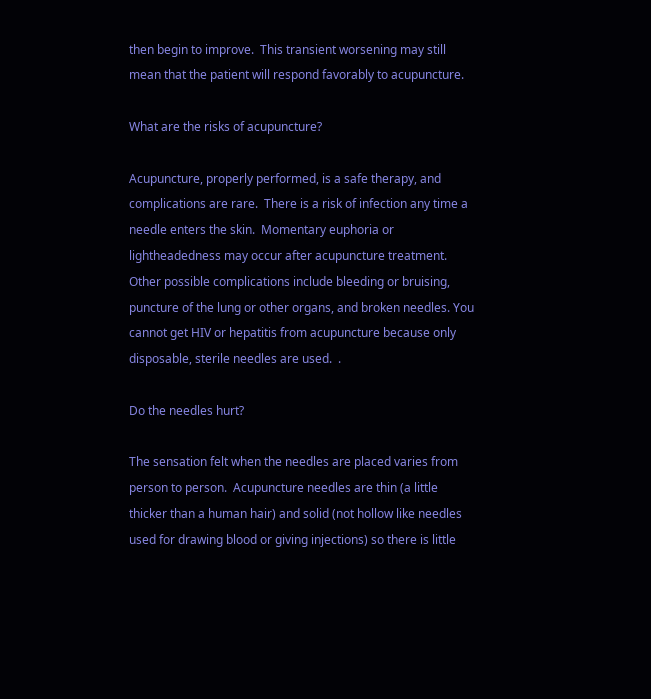then begin to improve.  This transient worsening may still mean that the patient will respond favorably to acupuncture.

What are the risks of acupuncture?

Acupuncture, properly performed, is a safe therapy, and complications are rare.  There is a risk of infection any time a needle enters the skin.  Momentary euphoria or lightheadedness may occur after acupuncture treatment. Other possible complications include bleeding or bruising, puncture of the lung or other organs, and broken needles. You cannot get HIV or hepatitis from acupuncture because only disposable, sterile needles are used.  .

Do the needles hurt?

The sensation felt when the needles are placed varies from person to person.  Acupuncture needles are thin (a little thicker than a human hair) and solid (not hollow like needles used for drawing blood or giving injections) so there is little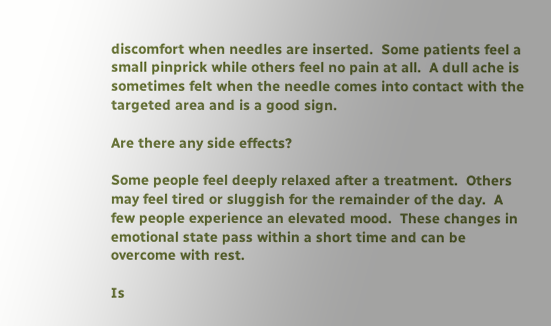discomfort when needles are inserted.  Some patients feel a small pinprick while others feel no pain at all.  A dull ache is sometimes felt when the needle comes into contact with the targeted area and is a good sign.

Are there any side effects?

Some people feel deeply relaxed after a treatment.  Others may feel tired or sluggish for the remainder of the day.  A few people experience an elevated mood.  These changes in emotional state pass within a short time and can be overcome with rest.

Is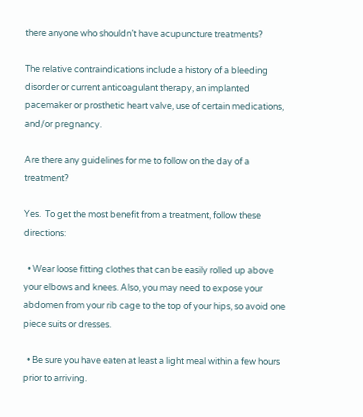there anyone who shouldn’t have acupuncture treatments?

The relative contraindications include a history of a bleeding disorder or current anticoagulant therapy, an implanted pacemaker or prosthetic heart valve, use of certain medications, and/or pregnancy.

Are there any guidelines for me to follow on the day of a treatment?

Yes.  To get the most benefit from a treatment, follow these directions:

  • Wear loose fitting clothes that can be easily rolled up above your elbows and knees. Also, you may need to expose your abdomen from your rib cage to the top of your hips, so avoid one piece suits or dresses.

  • Be sure you have eaten at least a light meal within a few hours prior to arriving.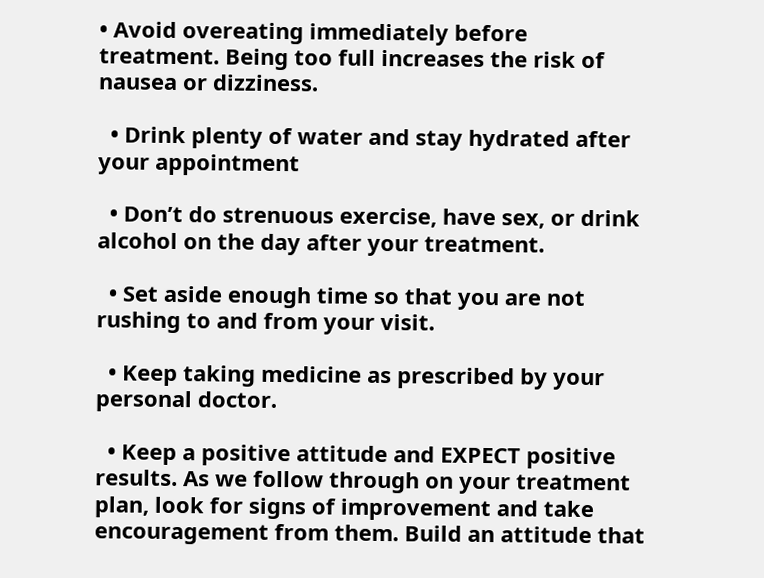• Avoid overeating immediately before treatment. Being too full increases the risk of nausea or dizziness.

  • Drink plenty of water and stay hydrated after your appointment

  • Don’t do strenuous exercise, have sex, or drink alcohol on the day after your treatment.

  • Set aside enough time so that you are not rushing to and from your visit.

  • Keep taking medicine as prescribed by your personal doctor.

  • Keep a positive attitude and EXPECT positive results. As we follow through on your treatment plan, look for signs of improvement and take encouragement from them. Build an attitude that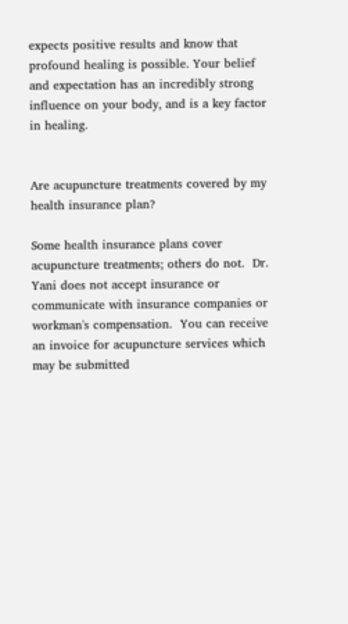expects positive results and know that profound healing is possible. Your belief and expectation has an incredibly strong influence on your body, and is a key factor in healing.


Are acupuncture treatments covered by my health insurance plan?

Some health insurance plans cover acupuncture treatments; others do not.  Dr. Yani does not accept insurance or communicate with insurance companies or workman's compensation.  You can receive an invoice for acupuncture services which may be submitted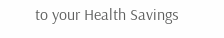to your Health Savings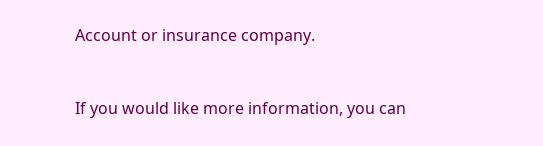Account or insurance company.


If you would like more information, you can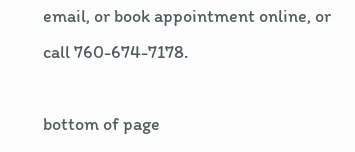email, or book appointment online, or call 760-674-7178.

bottom of page